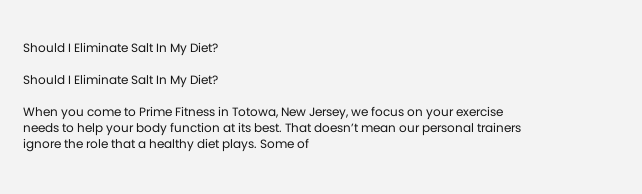Should I Eliminate Salt In My Diet?

Should I Eliminate Salt In My Diet?

When you come to Prime Fitness in Totowa, New Jersey, we focus on your exercise needs to help your body function at its best. That doesn’t mean our personal trainers ignore the role that a healthy diet plays. Some of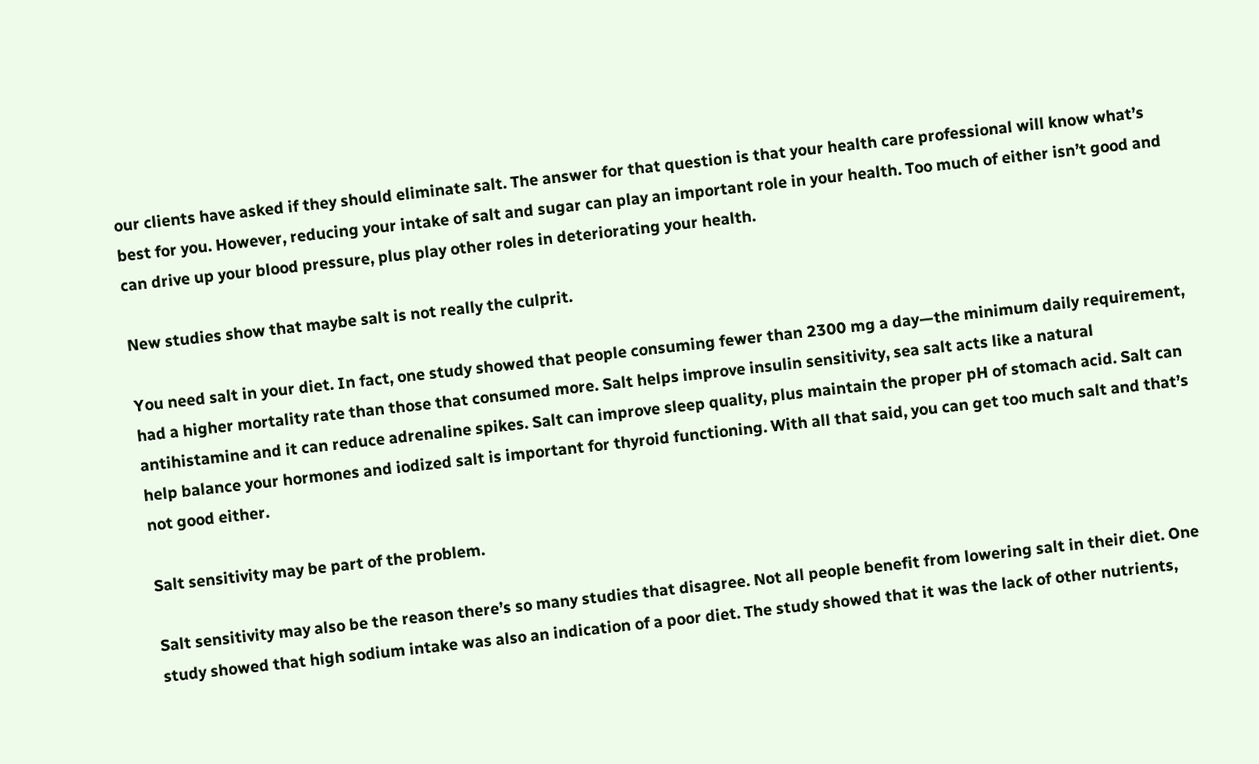our clients have asked if they should eliminate salt. The answer for that question is that your health care professional will know what’s best for you. However, reducing your intake of salt and sugar can play an important role in your health. Too much of either isn’t good and can drive up your blood pressure, plus play other roles in deteriorating your health.

New studies show that maybe salt is not really the culprit.

You need salt in your diet. In fact, one study showed that people consuming fewer than 2300 mg a day—the minimum daily requirement, had a higher mortality rate than those that consumed more. Salt helps improve insulin sensitivity, sea salt acts like a natural antihistamine and it can reduce adrenaline spikes. Salt can improve sleep quality, plus maintain the proper pH of stomach acid. Salt can help balance your hormones and iodized salt is important for thyroid functioning. With all that said, you can get too much salt and that’s not good either.

Salt sensitivity may be part of the problem.

Salt sensitivity may also be the reason there’s so many studies that disagree. Not all people benefit from lowering salt in their diet. One study showed that high sodium intake was also an indication of a poor diet. The study showed that it was the lack of other nutrients,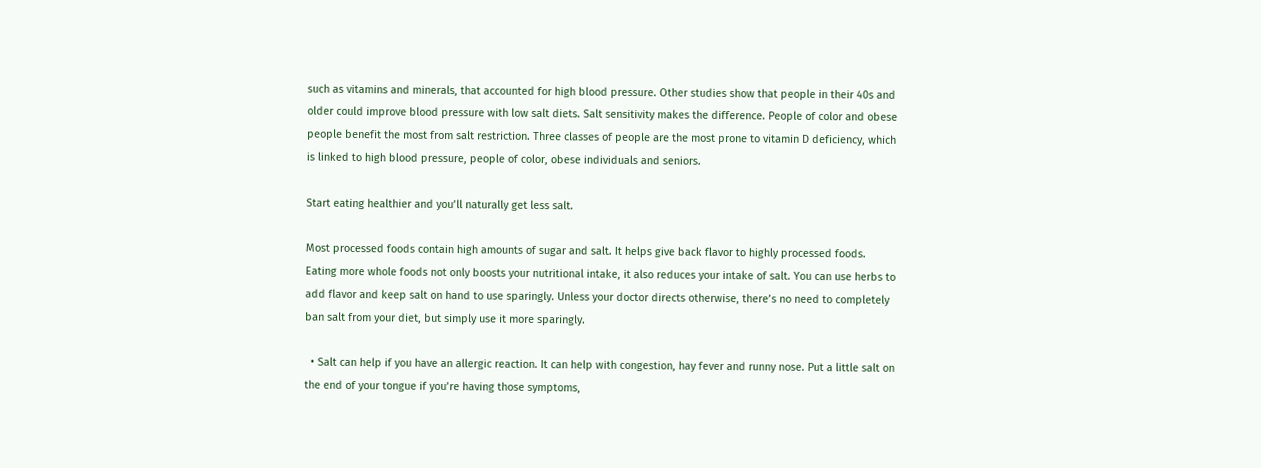such as vitamins and minerals, that accounted for high blood pressure. Other studies show that people in their 40s and older could improve blood pressure with low salt diets. Salt sensitivity makes the difference. People of color and obese people benefit the most from salt restriction. Three classes of people are the most prone to vitamin D deficiency, which is linked to high blood pressure, people of color, obese individuals and seniors.

Start eating healthier and you’ll naturally get less salt.

Most processed foods contain high amounts of sugar and salt. It helps give back flavor to highly processed foods. Eating more whole foods not only boosts your nutritional intake, it also reduces your intake of salt. You can use herbs to add flavor and keep salt on hand to use sparingly. Unless your doctor directs otherwise, there’s no need to completely ban salt from your diet, but simply use it more sparingly.

  • Salt can help if you have an allergic reaction. It can help with congestion, hay fever and runny nose. Put a little salt on the end of your tongue if you’re having those symptoms,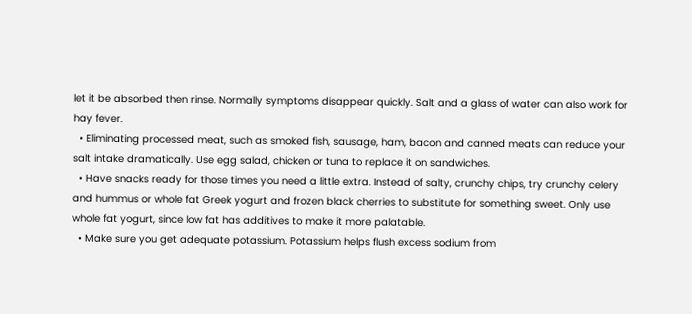let it be absorbed then rinse. Normally symptoms disappear quickly. Salt and a glass of water can also work for hay fever.
  • Eliminating processed meat, such as smoked fish, sausage, ham, bacon and canned meats can reduce your salt intake dramatically. Use egg salad, chicken or tuna to replace it on sandwiches.
  • Have snacks ready for those times you need a little extra. Instead of salty, crunchy chips, try crunchy celery and hummus or whole fat Greek yogurt and frozen black cherries to substitute for something sweet. Only use whole fat yogurt, since low fat has additives to make it more palatable.
  • Make sure you get adequate potassium. Potassium helps flush excess sodium from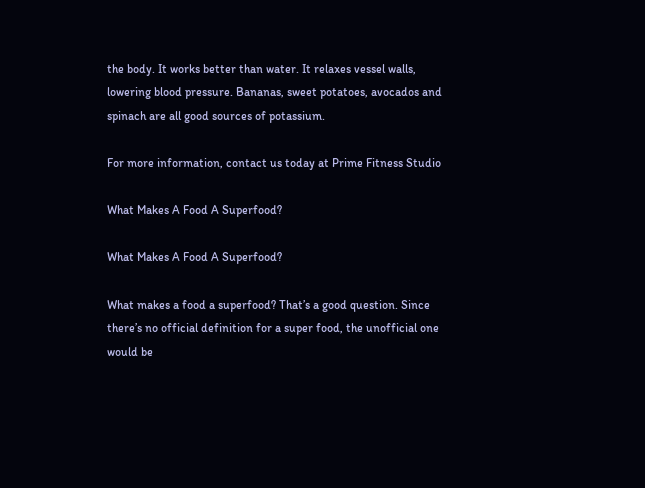the body. It works better than water. It relaxes vessel walls, lowering blood pressure. Bananas, sweet potatoes, avocados and spinach are all good sources of potassium.

For more information, contact us today at Prime Fitness Studio

What Makes A Food A Superfood?

What Makes A Food A Superfood?

What makes a food a superfood? That’s a good question. Since there’s no official definition for a super food, the unofficial one would be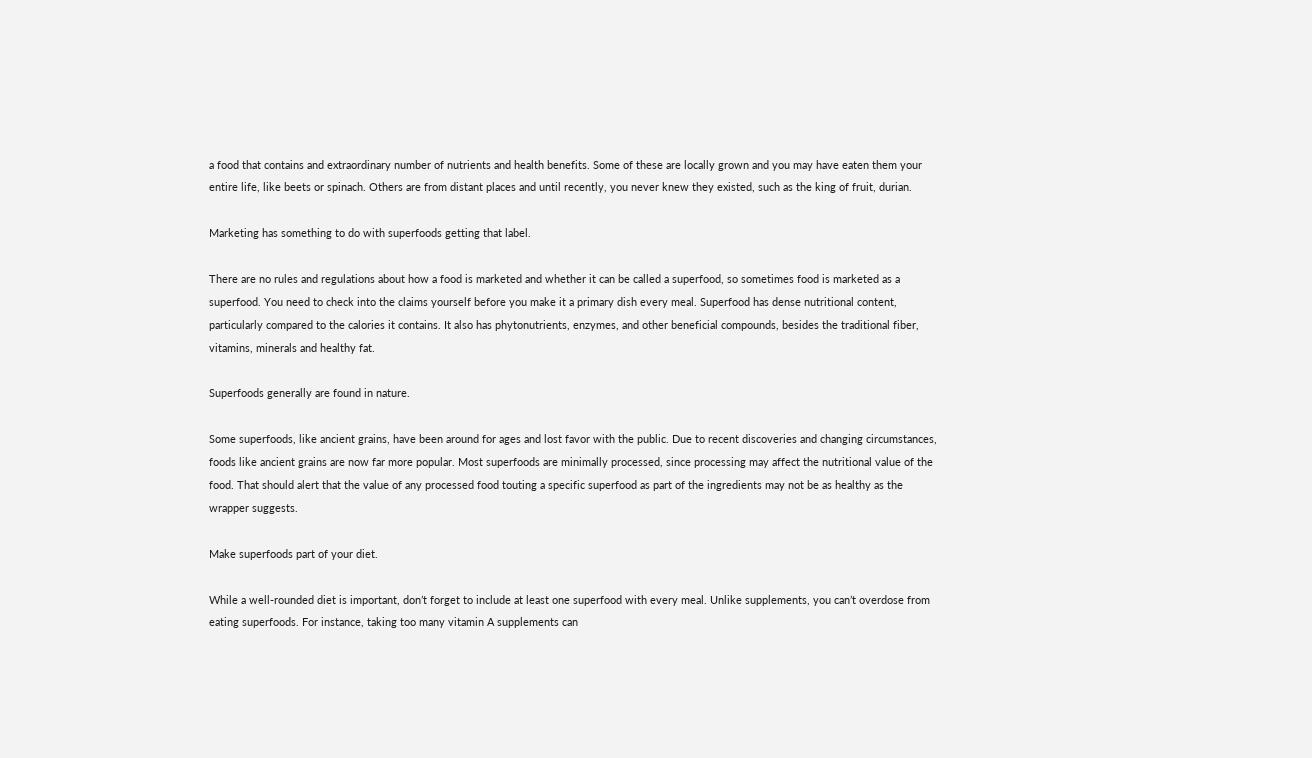a food that contains and extraordinary number of nutrients and health benefits. Some of these are locally grown and you may have eaten them your entire life, like beets or spinach. Others are from distant places and until recently, you never knew they existed, such as the king of fruit, durian.

Marketing has something to do with superfoods getting that label.

There are no rules and regulations about how a food is marketed and whether it can be called a superfood, so sometimes food is marketed as a superfood. You need to check into the claims yourself before you make it a primary dish every meal. Superfood has dense nutritional content, particularly compared to the calories it contains. It also has phytonutrients, enzymes, and other beneficial compounds, besides the traditional fiber, vitamins, minerals and healthy fat.

Superfoods generally are found in nature.

Some superfoods, like ancient grains, have been around for ages and lost favor with the public. Due to recent discoveries and changing circumstances, foods like ancient grains are now far more popular. Most superfoods are minimally processed, since processing may affect the nutritional value of the food. That should alert that the value of any processed food touting a specific superfood as part of the ingredients may not be as healthy as the wrapper suggests.

Make superfoods part of your diet.

While a well-rounded diet is important, don’t forget to include at least one superfood with every meal. Unlike supplements, you can’t overdose from eating superfoods. For instance, taking too many vitamin A supplements can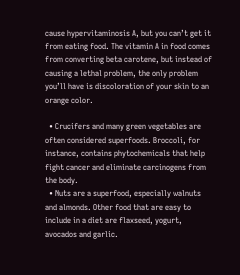cause hypervitaminosis A, but you can’t get it from eating food. The vitamin A in food comes from converting beta carotene, but instead of causing a lethal problem, the only problem you’ll have is discoloration of your skin to an orange color.

  • Crucifers and many green vegetables are often considered superfoods. Broccoli, for instance, contains phytochemicals that help fight cancer and eliminate carcinogens from the body.
  • Nuts are a superfood, especially walnuts and almonds. Other food that are easy to include in a diet are flaxseed, yogurt, avocados and garlic.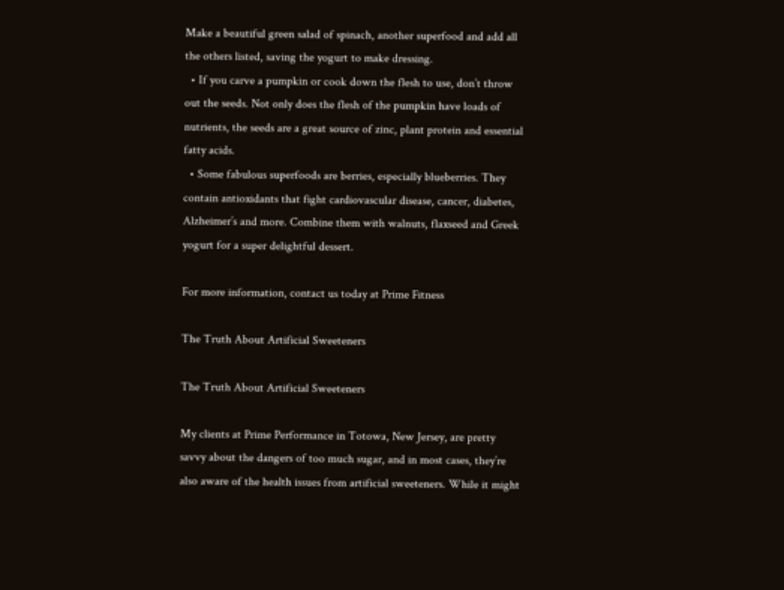Make a beautiful green salad of spinach, another superfood and add all the others listed, saving the yogurt to make dressing.
  • If you carve a pumpkin or cook down the flesh to use, don’t throw out the seeds. Not only does the flesh of the pumpkin have loads of nutrients, the seeds are a great source of zinc, plant protein and essential fatty acids.
  • Some fabulous superfoods are berries, especially blueberries. They contain antioxidants that fight cardiovascular disease, cancer, diabetes, Alzheimer’s and more. Combine them with walnuts, flaxseed and Greek yogurt for a super delightful dessert.

For more information, contact us today at Prime Fitness

The Truth About Artificial Sweeteners

The Truth About Artificial Sweeteners

My clients at Prime Performance in Totowa, New Jersey, are pretty savvy about the dangers of too much sugar, and in most cases, they’re also aware of the health issues from artificial sweeteners. While it might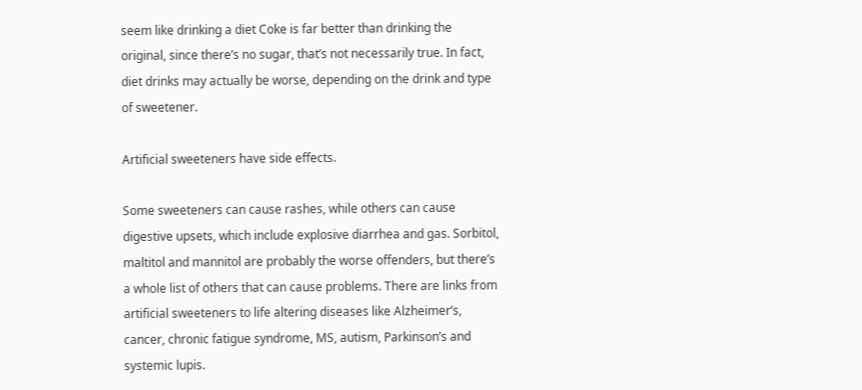seem like drinking a diet Coke is far better than drinking the original, since there’s no sugar, that’s not necessarily true. In fact, diet drinks may actually be worse, depending on the drink and type of sweetener.

Artificial sweeteners have side effects.

Some sweeteners can cause rashes, while others can cause digestive upsets, which include explosive diarrhea and gas. Sorbitol, maltitol and mannitol are probably the worse offenders, but there’s a whole list of others that can cause problems. There are links from artificial sweeteners to life altering diseases like Alzheimer’s, cancer, chronic fatigue syndrome, MS, autism, Parkinson’s and systemic lupis.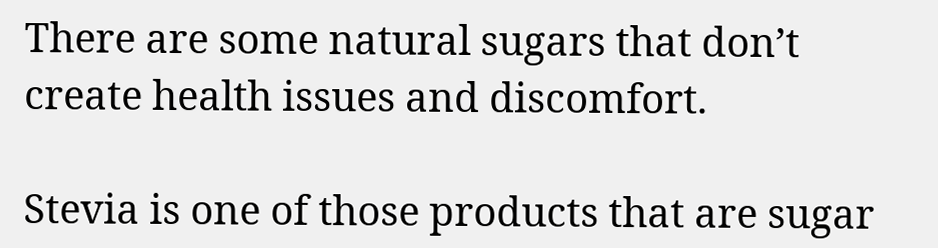There are some natural sugars that don’t create health issues and discomfort.

Stevia is one of those products that are sugar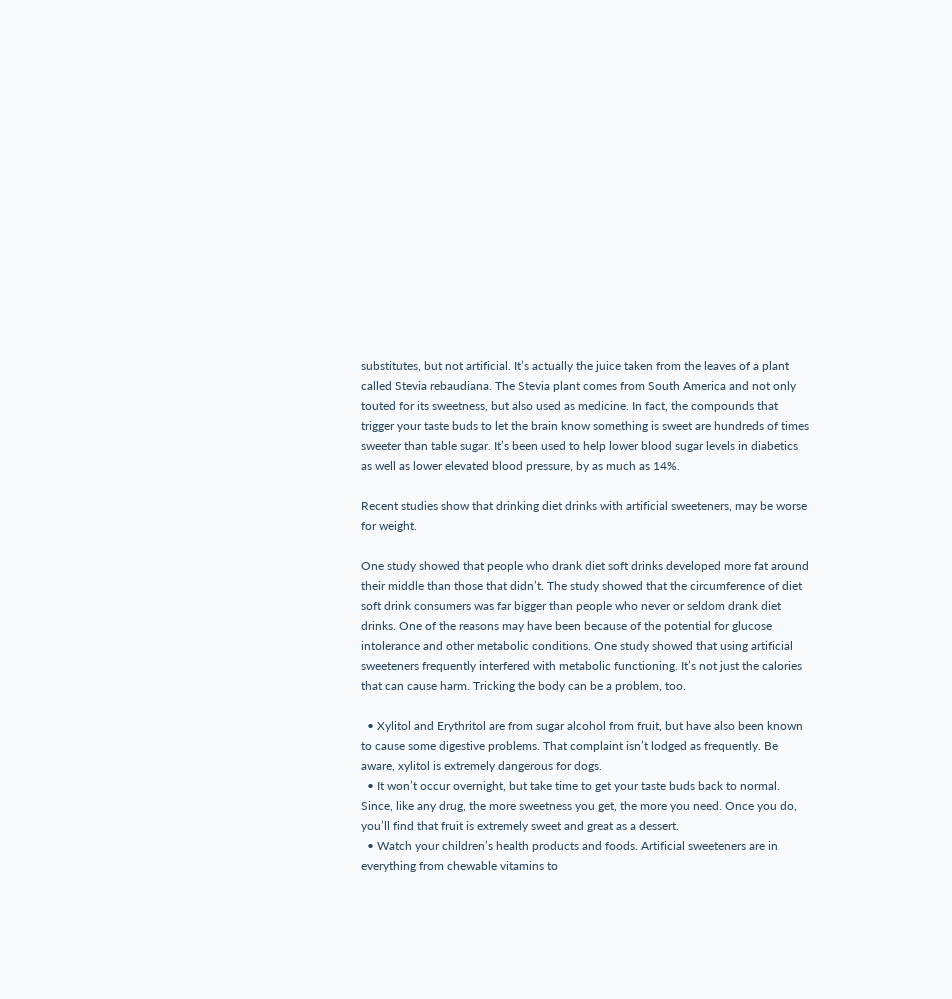substitutes, but not artificial. It’s actually the juice taken from the leaves of a plant called Stevia rebaudiana. The Stevia plant comes from South America and not only touted for its sweetness, but also used as medicine. In fact, the compounds that trigger your taste buds to let the brain know something is sweet are hundreds of times sweeter than table sugar. It’s been used to help lower blood sugar levels in diabetics as well as lower elevated blood pressure, by as much as 14%.

Recent studies show that drinking diet drinks with artificial sweeteners, may be worse for weight.

One study showed that people who drank diet soft drinks developed more fat around their middle than those that didn’t. The study showed that the circumference of diet soft drink consumers was far bigger than people who never or seldom drank diet drinks. One of the reasons may have been because of the potential for glucose intolerance and other metabolic conditions. One study showed that using artificial sweeteners frequently interfered with metabolic functioning. It’s not just the calories that can cause harm. Tricking the body can be a problem, too.

  • Xylitol and Erythritol are from sugar alcohol from fruit, but have also been known to cause some digestive problems. That complaint isn’t lodged as frequently. Be aware, xylitol is extremely dangerous for dogs.
  • It won’t occur overnight, but take time to get your taste buds back to normal. Since, like any drug, the more sweetness you get, the more you need. Once you do, you’ll find that fruit is extremely sweet and great as a dessert.
  • Watch your children’s health products and foods. Artificial sweeteners are in everything from chewable vitamins to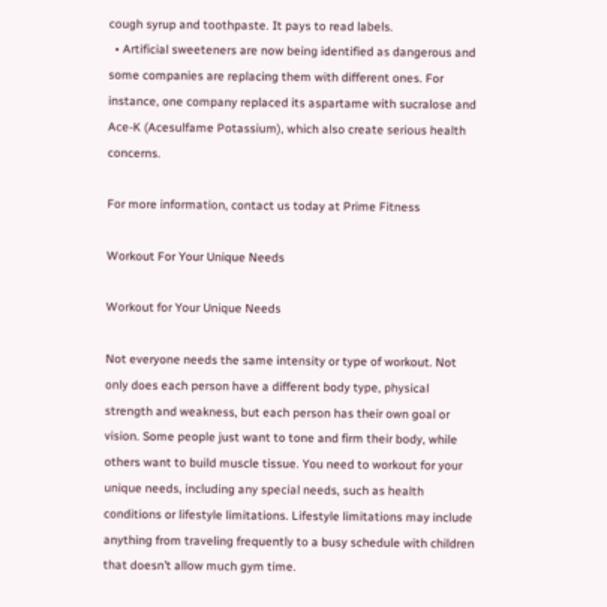cough syrup and toothpaste. It pays to read labels.
  • Artificial sweeteners are now being identified as dangerous and some companies are replacing them with different ones. For instance, one company replaced its aspartame with sucralose and Ace-K (Acesulfame Potassium), which also create serious health concerns.

For more information, contact us today at Prime Fitness

Workout For Your Unique Needs

Workout for Your Unique Needs

Not everyone needs the same intensity or type of workout. Not only does each person have a different body type, physical strength and weakness, but each person has their own goal or vision. Some people just want to tone and firm their body, while others want to build muscle tissue. You need to workout for your unique needs, including any special needs, such as health conditions or lifestyle limitations. Lifestyle limitations may include anything from traveling frequently to a busy schedule with children that doesn’t allow much gym time.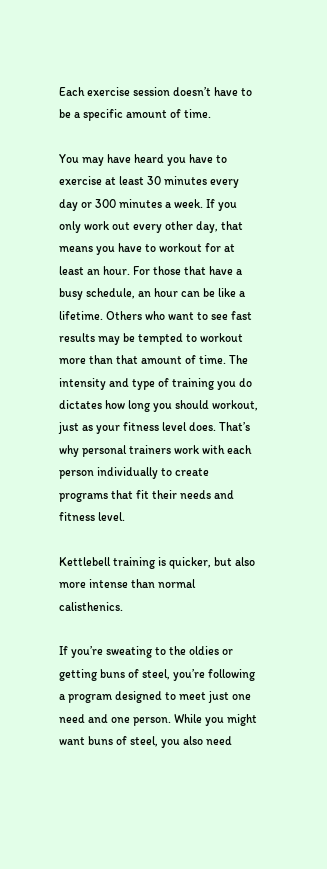Each exercise session doesn’t have to be a specific amount of time.

You may have heard you have to exercise at least 30 minutes every day or 300 minutes a week. If you only work out every other day, that means you have to workout for at least an hour. For those that have a busy schedule, an hour can be like a lifetime. Others who want to see fast results may be tempted to workout more than that amount of time. The intensity and type of training you do dictates how long you should workout, just as your fitness level does. That’s why personal trainers work with each person individually to create programs that fit their needs and fitness level.

Kettlebell training is quicker, but also more intense than normal calisthenics.

If you’re sweating to the oldies or getting buns of steel, you’re following a program designed to meet just one need and one person. While you might want buns of steel, you also need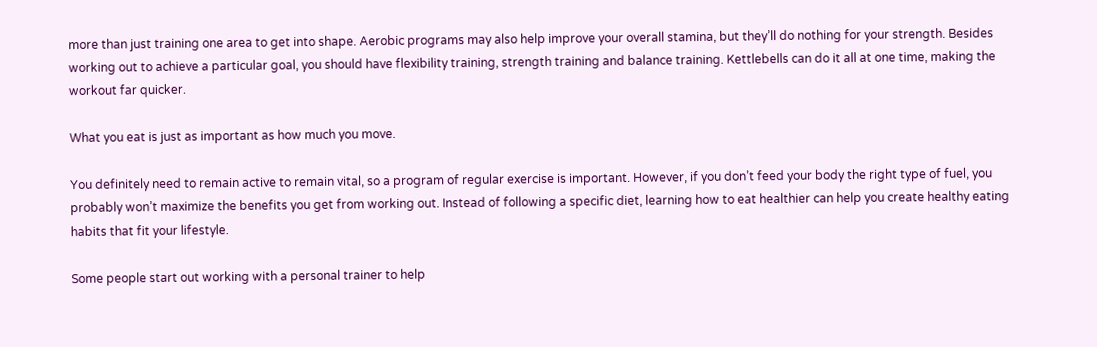more than just training one area to get into shape. Aerobic programs may also help improve your overall stamina, but they’ll do nothing for your strength. Besides working out to achieve a particular goal, you should have flexibility training, strength training and balance training. Kettlebells can do it all at one time, making the workout far quicker.

What you eat is just as important as how much you move.

You definitely need to remain active to remain vital, so a program of regular exercise is important. However, if you don’t feed your body the right type of fuel, you probably won’t maximize the benefits you get from working out. Instead of following a specific diet, learning how to eat healthier can help you create healthy eating habits that fit your lifestyle.

Some people start out working with a personal trainer to help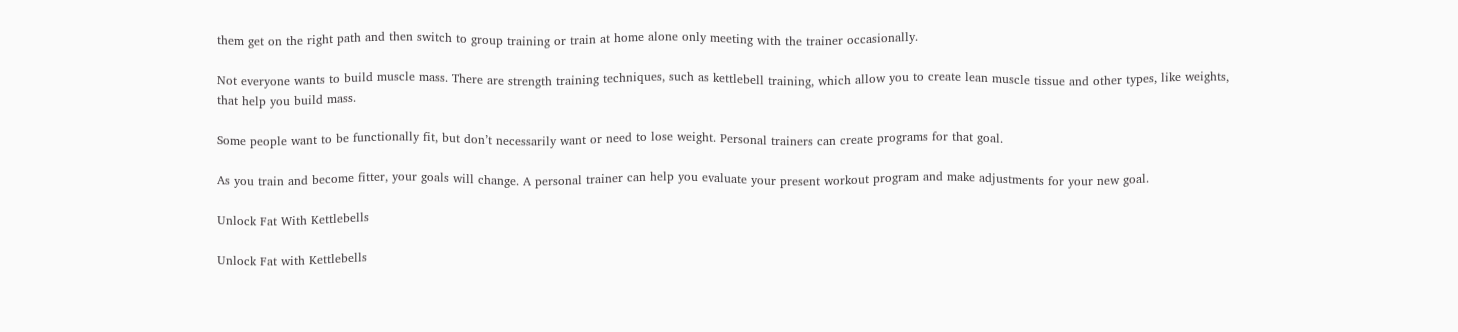them get on the right path and then switch to group training or train at home alone only meeting with the trainer occasionally.

Not everyone wants to build muscle mass. There are strength training techniques, such as kettlebell training, which allow you to create lean muscle tissue and other types, like weights, that help you build mass.

Some people want to be functionally fit, but don’t necessarily want or need to lose weight. Personal trainers can create programs for that goal.

As you train and become fitter, your goals will change. A personal trainer can help you evaluate your present workout program and make adjustments for your new goal.

Unlock Fat With Kettlebells

Unlock Fat with Kettlebells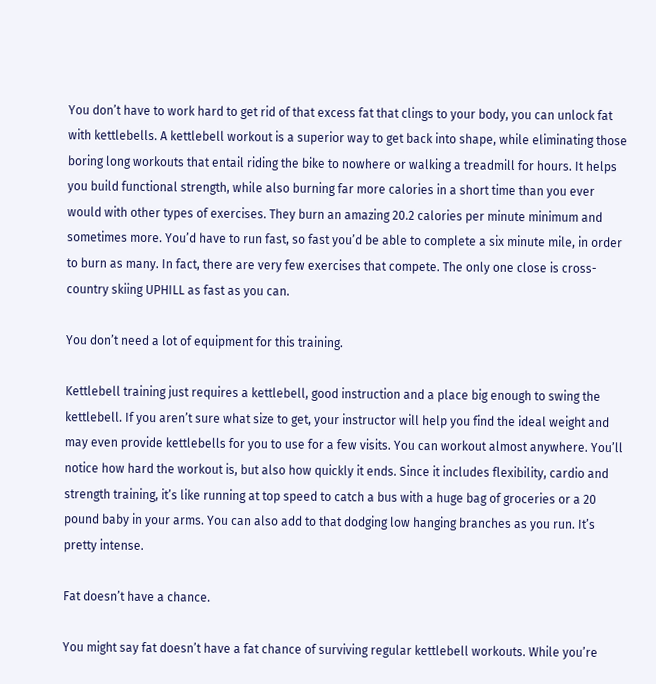You don’t have to work hard to get rid of that excess fat that clings to your body, you can unlock fat with kettlebells. A kettlebell workout is a superior way to get back into shape, while eliminating those boring long workouts that entail riding the bike to nowhere or walking a treadmill for hours. It helps you build functional strength, while also burning far more calories in a short time than you ever would with other types of exercises. They burn an amazing 20.2 calories per minute minimum and sometimes more. You’d have to run fast, so fast you’d be able to complete a six minute mile, in order to burn as many. In fact, there are very few exercises that compete. The only one close is cross-country skiing UPHILL as fast as you can.

You don’t need a lot of equipment for this training.

Kettlebell training just requires a kettlebell, good instruction and a place big enough to swing the kettlebell. If you aren’t sure what size to get, your instructor will help you find the ideal weight and may even provide kettlebells for you to use for a few visits. You can workout almost anywhere. You’ll notice how hard the workout is, but also how quickly it ends. Since it includes flexibility, cardio and strength training, it’s like running at top speed to catch a bus with a huge bag of groceries or a 20 pound baby in your arms. You can also add to that dodging low hanging branches as you run. It’s pretty intense.

Fat doesn’t have a chance.

You might say fat doesn’t have a fat chance of surviving regular kettlebell workouts. While you’re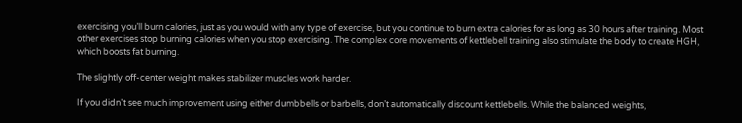exercising you’ll burn calories, just as you would with any type of exercise, but you continue to burn extra calories for as long as 30 hours after training. Most other exercises stop burning calories when you stop exercising. The complex core movements of kettlebell training also stimulate the body to create HGH, which boosts fat burning.

The slightly off-center weight makes stabilizer muscles work harder.

If you didn’t see much improvement using either dumbbells or barbells, don’t automatically discount kettlebells. While the balanced weights,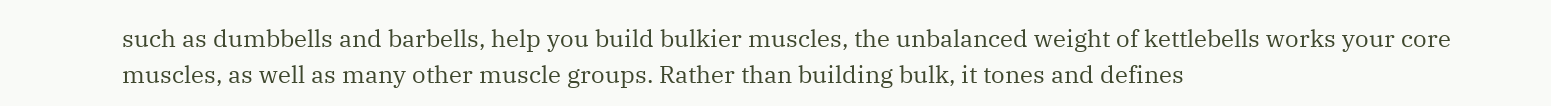such as dumbbells and barbells, help you build bulkier muscles, the unbalanced weight of kettlebells works your core muscles, as well as many other muscle groups. Rather than building bulk, it tones and defines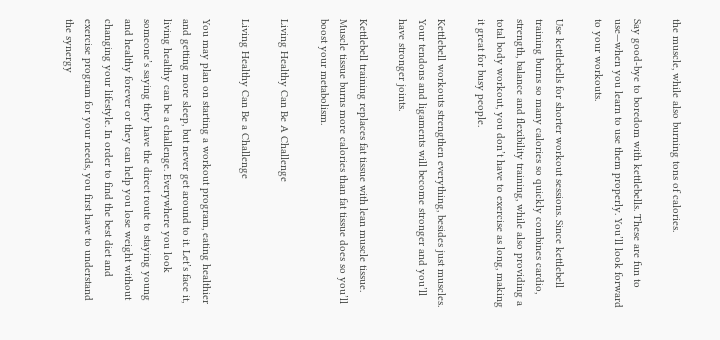the muscle, while also burning tons of calories.

Say good-bye to boredom with kettlebells. These are fun to use—when you learn to use them properly. You’ll look forward to your workouts.

Use kettlebells for shorter workout sessions. Since kettlebell training burns so many calories so quickly combines cardio, strength, balance and flexibility training, while also providing a total body workout, you don’t have to exercise as long, making it great for busy people.

Kettlebell workouts strengthen everything, besides just muscles. Your tendons and ligaments will become stronger and you’ll have stronger joints.

Kettlebell training replaces fat tissue with lean muscle tissue. Muscle tissue burns more calories than fat tissue does so you’ll boost your metabolism.

Living Healthy Can Be A Challenge

Living Healthy Can Be a Challenge

You may plan on starting a workout program, eating healthier and getting more sleep, but never get around to it. Let’s face it, living healthy can be a challenge. Everywhere you look someone’s saying they have the direct route to staying young and healthy forever or they can help you lose weight without changing your lifestyle. In order to find the best diet and exercise program for your needs, you first have to understand the synergy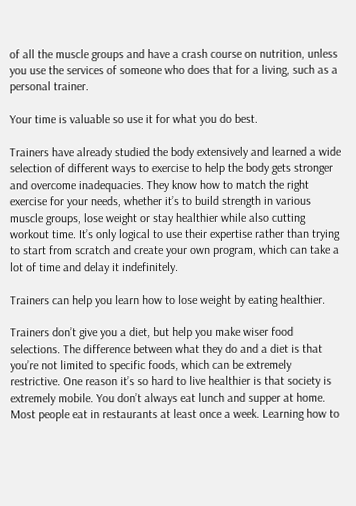of all the muscle groups and have a crash course on nutrition, unless you use the services of someone who does that for a living, such as a personal trainer.

Your time is valuable so use it for what you do best.

Trainers have already studied the body extensively and learned a wide selection of different ways to exercise to help the body gets stronger and overcome inadequacies. They know how to match the right exercise for your needs, whether it’s to build strength in various muscle groups, lose weight or stay healthier while also cutting workout time. It’s only logical to use their expertise rather than trying to start from scratch and create your own program, which can take a lot of time and delay it indefinitely.

Trainers can help you learn how to lose weight by eating healthier.

Trainers don’t give you a diet, but help you make wiser food selections. The difference between what they do and a diet is that you’re not limited to specific foods, which can be extremely restrictive. One reason it’s so hard to live healthier is that society is extremely mobile. You don’t always eat lunch and supper at home. Most people eat in restaurants at least once a week. Learning how to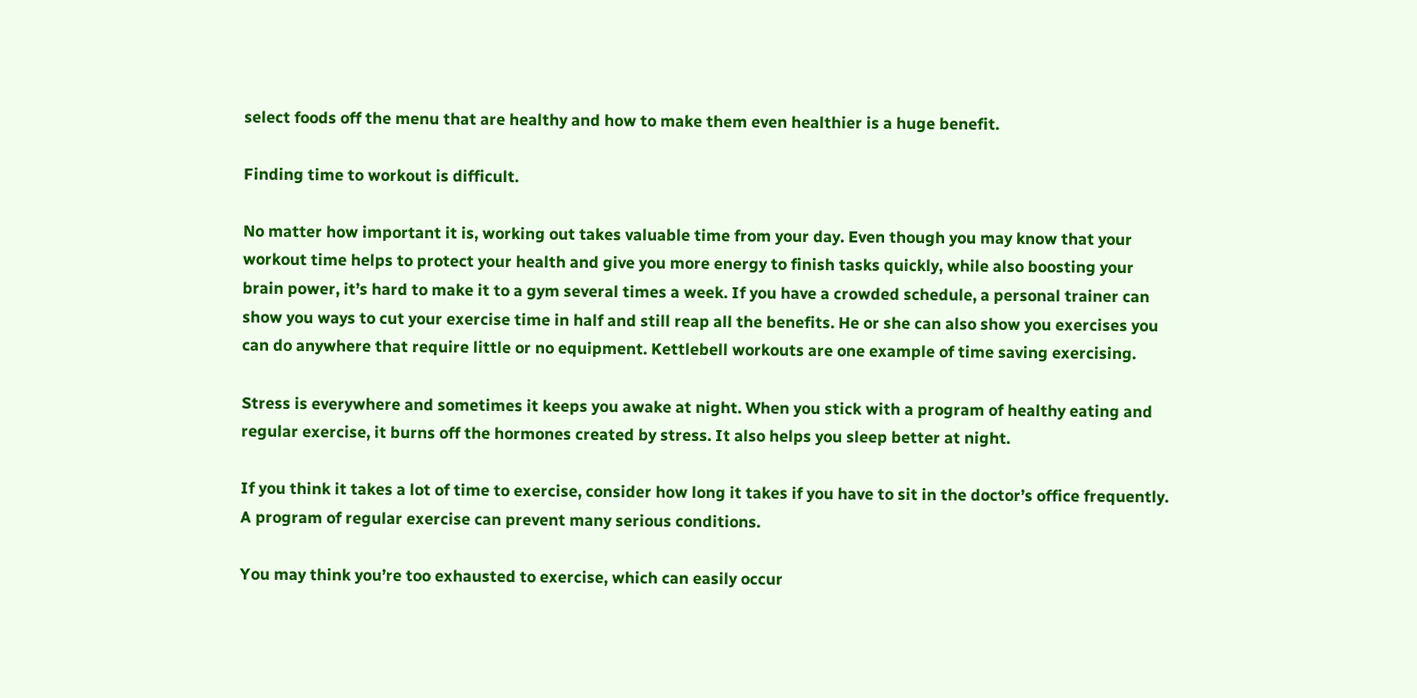select foods off the menu that are healthy and how to make them even healthier is a huge benefit.

Finding time to workout is difficult.

No matter how important it is, working out takes valuable time from your day. Even though you may know that your workout time helps to protect your health and give you more energy to finish tasks quickly, while also boosting your brain power, it’s hard to make it to a gym several times a week. If you have a crowded schedule, a personal trainer can show you ways to cut your exercise time in half and still reap all the benefits. He or she can also show you exercises you can do anywhere that require little or no equipment. Kettlebell workouts are one example of time saving exercising.

Stress is everywhere and sometimes it keeps you awake at night. When you stick with a program of healthy eating and regular exercise, it burns off the hormones created by stress. It also helps you sleep better at night.

If you think it takes a lot of time to exercise, consider how long it takes if you have to sit in the doctor’s office frequently. A program of regular exercise can prevent many serious conditions.

You may think you’re too exhausted to exercise, which can easily occur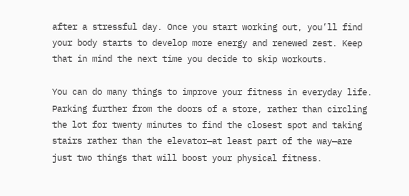after a stressful day. Once you start working out, you’ll find your body starts to develop more energy and renewed zest. Keep that in mind the next time you decide to skip workouts.

You can do many things to improve your fitness in everyday life. Parking further from the doors of a store, rather than circling the lot for twenty minutes to find the closest spot and taking stairs rather than the elevator—at least part of the way—are just two things that will boost your physical fitness.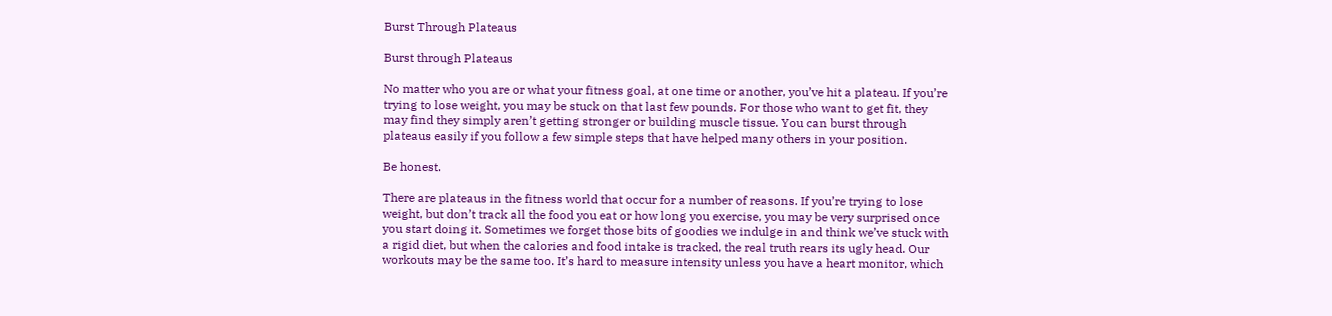Burst Through Plateaus

Burst through Plateaus

No matter who you are or what your fitness goal, at one time or another, you’ve hit a plateau. If you’re trying to lose weight, you may be stuck on that last few pounds. For those who want to get fit, they may find they simply aren’t getting stronger or building muscle tissue. You can burst through plateaus easily if you follow a few simple steps that have helped many others in your position.

Be honest.

There are plateaus in the fitness world that occur for a number of reasons. If you’re trying to lose weight, but don’t track all the food you eat or how long you exercise, you may be very surprised once you start doing it. Sometimes we forget those bits of goodies we indulge in and think we’ve stuck with a rigid diet, but when the calories and food intake is tracked, the real truth rears its ugly head. Our workouts may be the same too. It’s hard to measure intensity unless you have a heart monitor, which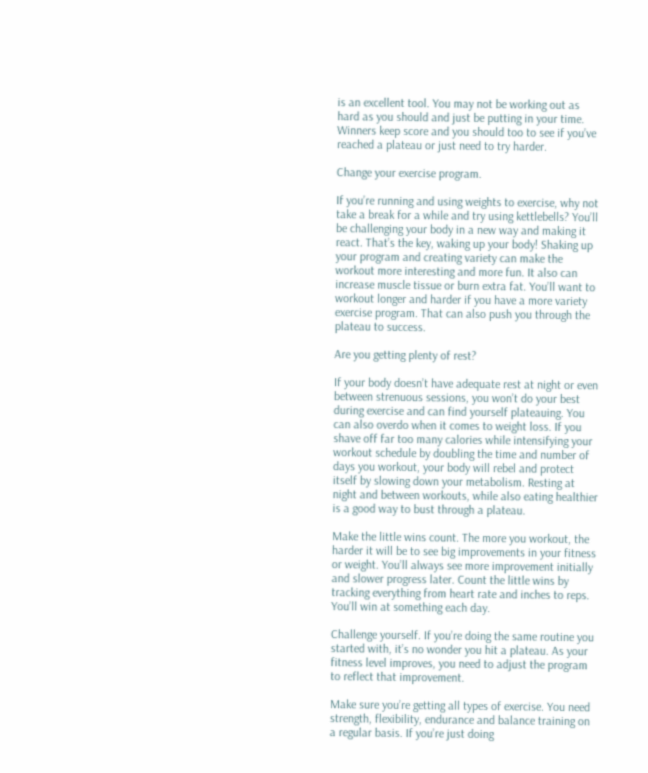is an excellent tool. You may not be working out as hard as you should and just be putting in your time. Winners keep score and you should too to see if you’ve reached a plateau or just need to try harder.

Change your exercise program.

If you’re running and using weights to exercise, why not take a break for a while and try using kettlebells? You’ll be challenging your body in a new way and making it react. That’s the key, waking up your body! Shaking up your program and creating variety can make the workout more interesting and more fun. It also can increase muscle tissue or burn extra fat. You’ll want to workout longer and harder if you have a more variety exercise program. That can also push you through the plateau to success.

Are you getting plenty of rest?

If your body doesn’t have adequate rest at night or even between strenuous sessions, you won’t do your best during exercise and can find yourself plateauing. You can also overdo when it comes to weight loss. If you shave off far too many calories while intensifying your workout schedule by doubling the time and number of days you workout, your body will rebel and protect itself by slowing down your metabolism. Resting at night and between workouts, while also eating healthier is a good way to bust through a plateau.

Make the little wins count. The more you workout, the harder it will be to see big improvements in your fitness or weight. You’ll always see more improvement initially and slower progress later. Count the little wins by tracking everything from heart rate and inches to reps. You’ll win at something each day.

Challenge yourself. If you’re doing the same routine you started with, it’s no wonder you hit a plateau. As your fitness level improves, you need to adjust the program to reflect that improvement.

Make sure you’re getting all types of exercise. You need strength, flexibility, endurance and balance training on a regular basis. If you’re just doing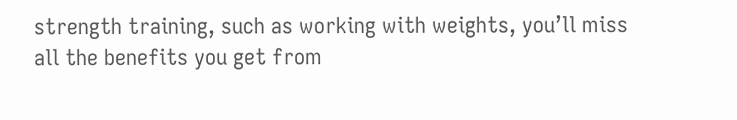strength training, such as working with weights, you’ll miss all the benefits you get from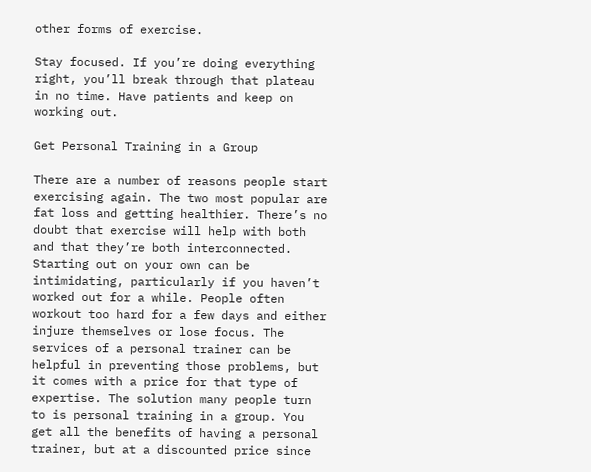other forms of exercise.

Stay focused. If you’re doing everything right, you’ll break through that plateau in no time. Have patients and keep on working out.

Get Personal Training in a Group

There are a number of reasons people start exercising again. The two most popular are fat loss and getting healthier. There’s no doubt that exercise will help with both and that they’re both interconnected. Starting out on your own can be intimidating, particularly if you haven’t worked out for a while. People often workout too hard for a few days and either injure themselves or lose focus. The services of a personal trainer can be helpful in preventing those problems, but it comes with a price for that type of expertise. The solution many people turn to is personal training in a group. You get all the benefits of having a personal trainer, but at a discounted price since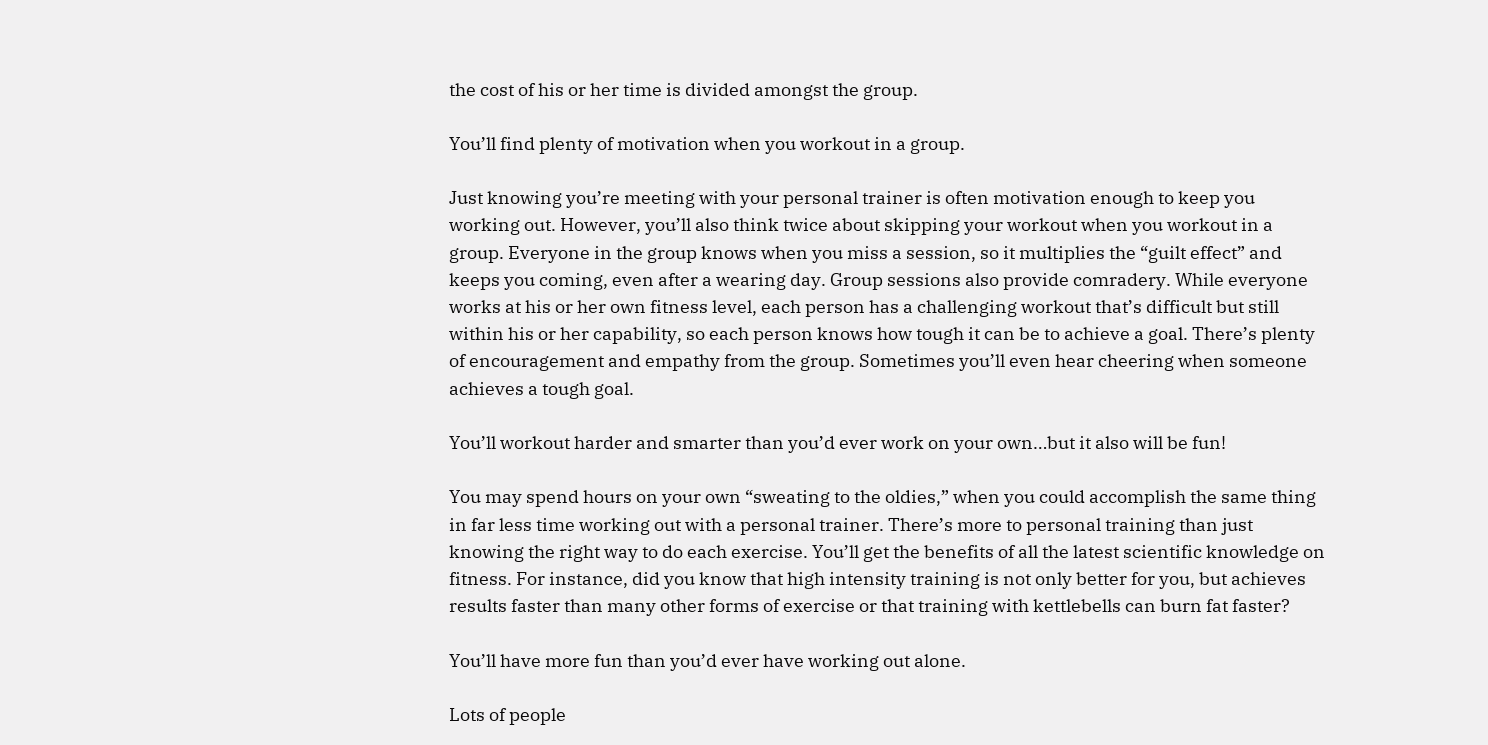the cost of his or her time is divided amongst the group.

You’ll find plenty of motivation when you workout in a group.

Just knowing you’re meeting with your personal trainer is often motivation enough to keep you working out. However, you’ll also think twice about skipping your workout when you workout in a group. Everyone in the group knows when you miss a session, so it multiplies the “guilt effect” and keeps you coming, even after a wearing day. Group sessions also provide comradery. While everyone works at his or her own fitness level, each person has a challenging workout that’s difficult but still within his or her capability, so each person knows how tough it can be to achieve a goal. There’s plenty of encouragement and empathy from the group. Sometimes you’ll even hear cheering when someone achieves a tough goal.

You’ll workout harder and smarter than you’d ever work on your own…but it also will be fun!

You may spend hours on your own “sweating to the oldies,” when you could accomplish the same thing in far less time working out with a personal trainer. There’s more to personal training than just knowing the right way to do each exercise. You’ll get the benefits of all the latest scientific knowledge on fitness. For instance, did you know that high intensity training is not only better for you, but achieves results faster than many other forms of exercise or that training with kettlebells can burn fat faster?

You’ll have more fun than you’d ever have working out alone.

Lots of people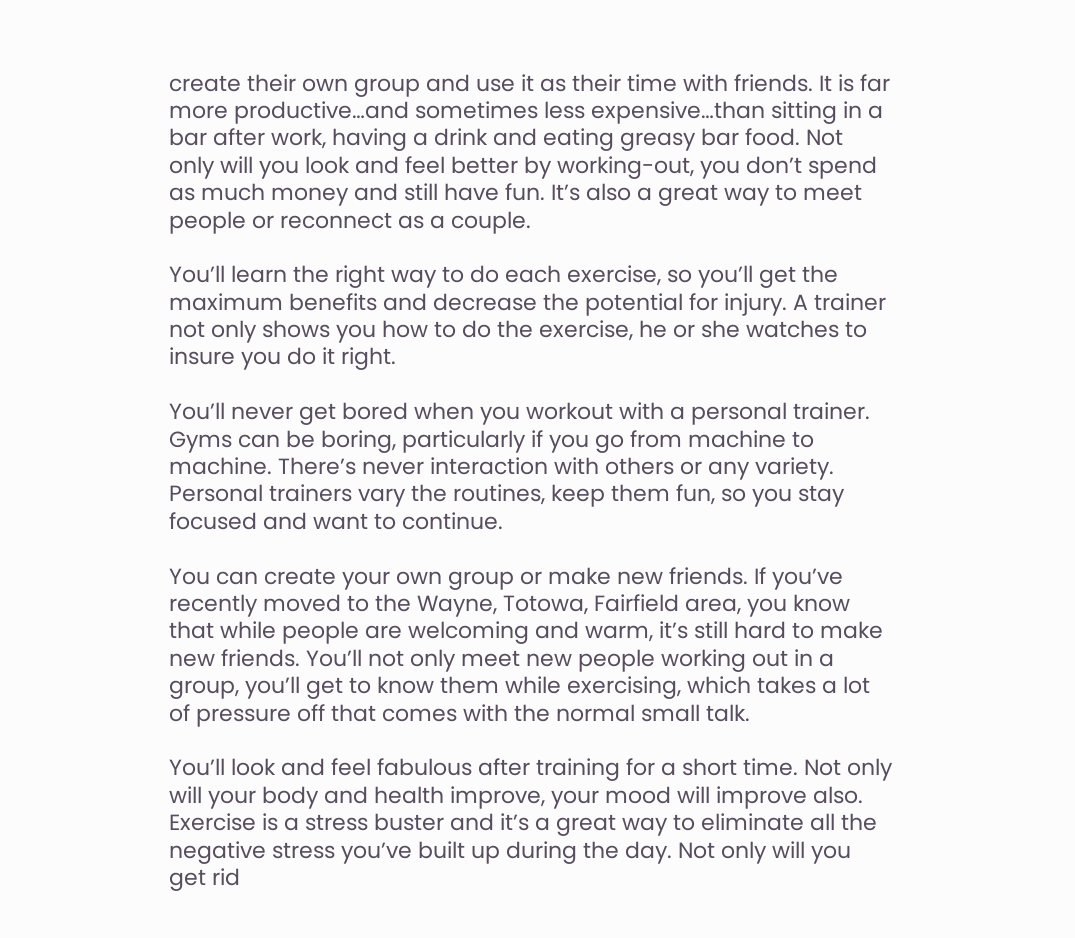create their own group and use it as their time with friends. It is far more productive…and sometimes less expensive…than sitting in a bar after work, having a drink and eating greasy bar food. Not only will you look and feel better by working-out, you don’t spend as much money and still have fun. It’s also a great way to meet people or reconnect as a couple.

You’ll learn the right way to do each exercise, so you’ll get the maximum benefits and decrease the potential for injury. A trainer not only shows you how to do the exercise, he or she watches to insure you do it right.

You’ll never get bored when you workout with a personal trainer. Gyms can be boring, particularly if you go from machine to machine. There’s never interaction with others or any variety. Personal trainers vary the routines, keep them fun, so you stay focused and want to continue.

You can create your own group or make new friends. If you’ve recently moved to the Wayne, Totowa, Fairfield area, you know that while people are welcoming and warm, it’s still hard to make new friends. You’ll not only meet new people working out in a group, you’ll get to know them while exercising, which takes a lot of pressure off that comes with the normal small talk.

You’ll look and feel fabulous after training for a short time. Not only will your body and health improve, your mood will improve also. Exercise is a stress buster and it’s a great way to eliminate all the negative stress you’ve built up during the day. Not only will you get rid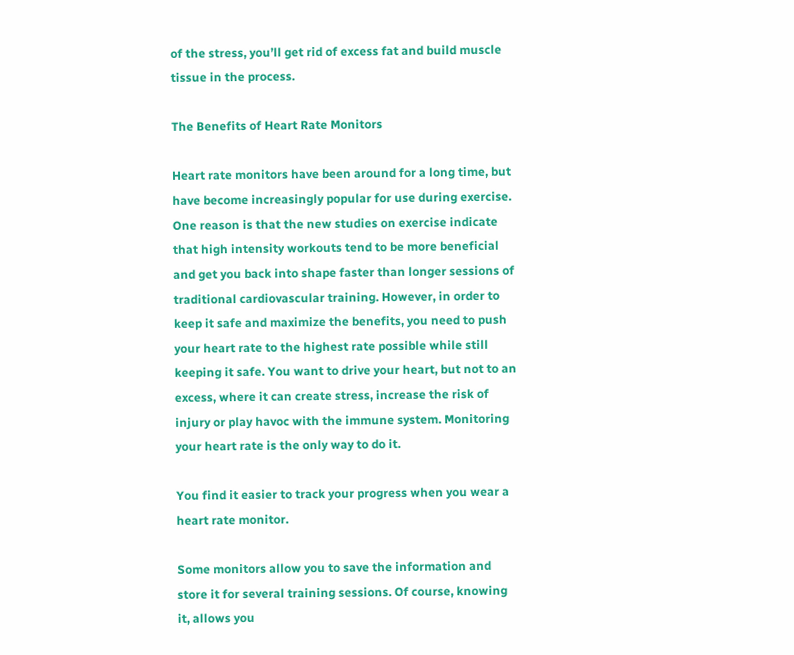of the stress, you’ll get rid of excess fat and build muscle tissue in the process.

The Benefits of Heart Rate Monitors

Heart rate monitors have been around for a long time, but have become increasingly popular for use during exercise. One reason is that the new studies on exercise indicate that high intensity workouts tend to be more beneficial and get you back into shape faster than longer sessions of traditional cardiovascular training. However, in order to keep it safe and maximize the benefits, you need to push your heart rate to the highest rate possible while still keeping it safe. You want to drive your heart, but not to an excess, where it can create stress, increase the risk of injury or play havoc with the immune system. Monitoring your heart rate is the only way to do it.

You find it easier to track your progress when you wear a heart rate monitor.

Some monitors allow you to save the information and store it for several training sessions. Of course, knowing it, allows you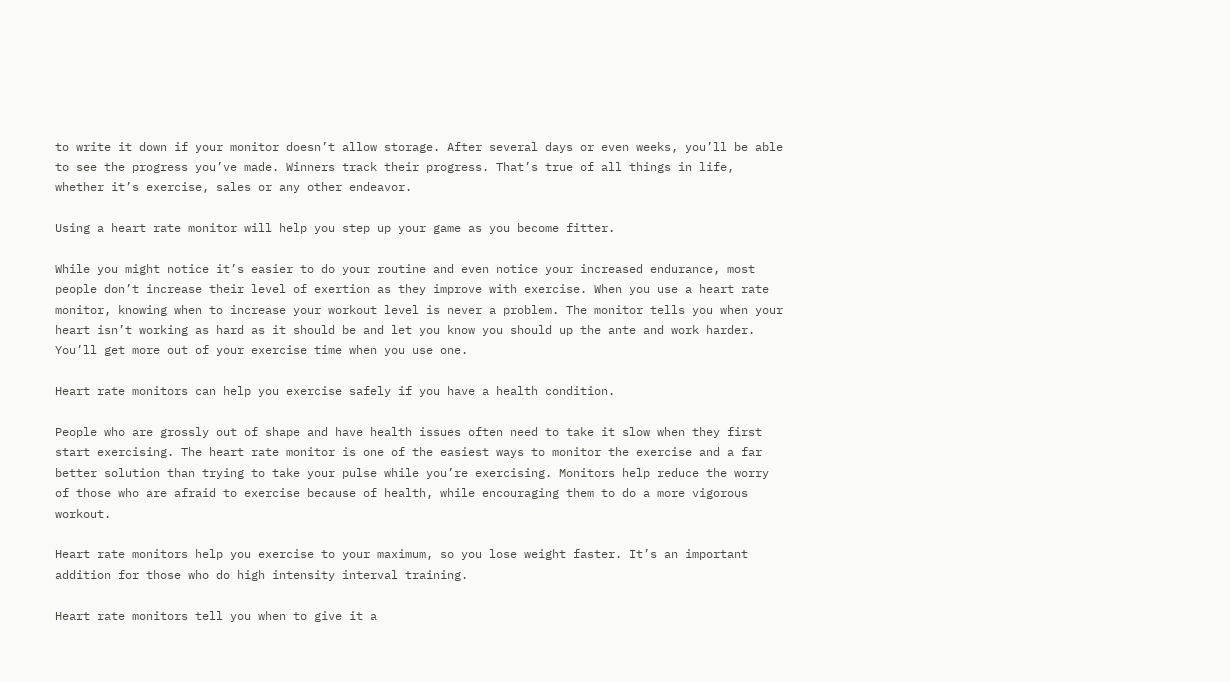to write it down if your monitor doesn’t allow storage. After several days or even weeks, you’ll be able to see the progress you’ve made. Winners track their progress. That’s true of all things in life, whether it’s exercise, sales or any other endeavor.

Using a heart rate monitor will help you step up your game as you become fitter.

While you might notice it’s easier to do your routine and even notice your increased endurance, most people don’t increase their level of exertion as they improve with exercise. When you use a heart rate monitor, knowing when to increase your workout level is never a problem. The monitor tells you when your heart isn’t working as hard as it should be and let you know you should up the ante and work harder. You’ll get more out of your exercise time when you use one.

Heart rate monitors can help you exercise safely if you have a health condition.

People who are grossly out of shape and have health issues often need to take it slow when they first start exercising. The heart rate monitor is one of the easiest ways to monitor the exercise and a far better solution than trying to take your pulse while you’re exercising. Monitors help reduce the worry of those who are afraid to exercise because of health, while encouraging them to do a more vigorous workout.

Heart rate monitors help you exercise to your maximum, so you lose weight faster. It’s an important addition for those who do high intensity interval training.

Heart rate monitors tell you when to give it a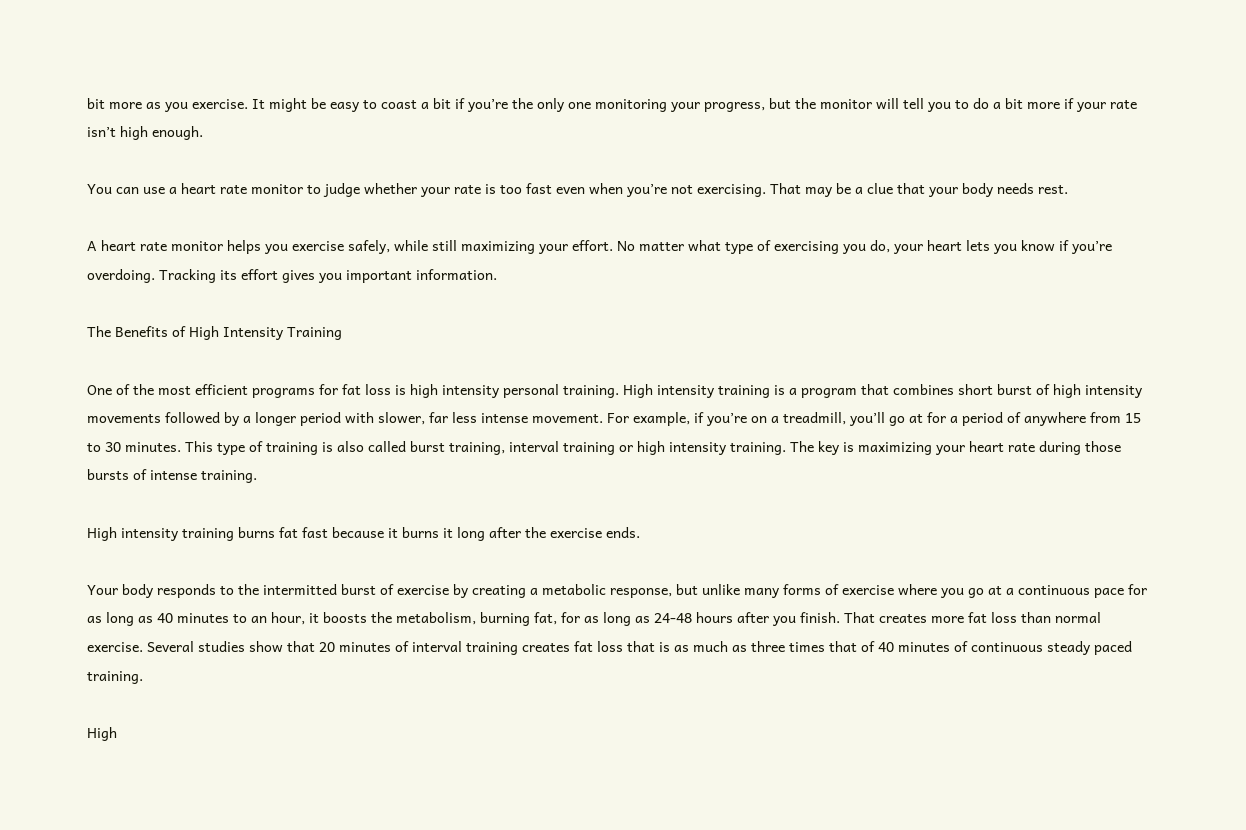bit more as you exercise. It might be easy to coast a bit if you’re the only one monitoring your progress, but the monitor will tell you to do a bit more if your rate isn’t high enough.

You can use a heart rate monitor to judge whether your rate is too fast even when you’re not exercising. That may be a clue that your body needs rest.

A heart rate monitor helps you exercise safely, while still maximizing your effort. No matter what type of exercising you do, your heart lets you know if you’re overdoing. Tracking its effort gives you important information.

The Benefits of High Intensity Training

One of the most efficient programs for fat loss is high intensity personal training. High intensity training is a program that combines short burst of high intensity movements followed by a longer period with slower, far less intense movement. For example, if you’re on a treadmill, you’ll go at for a period of anywhere from 15 to 30 minutes. This type of training is also called burst training, interval training or high intensity training. The key is maximizing your heart rate during those bursts of intense training.

High intensity training burns fat fast because it burns it long after the exercise ends.

Your body responds to the intermitted burst of exercise by creating a metabolic response, but unlike many forms of exercise where you go at a continuous pace for as long as 40 minutes to an hour, it boosts the metabolism, burning fat, for as long as 24-48 hours after you finish. That creates more fat loss than normal exercise. Several studies show that 20 minutes of interval training creates fat loss that is as much as three times that of 40 minutes of continuous steady paced training.

High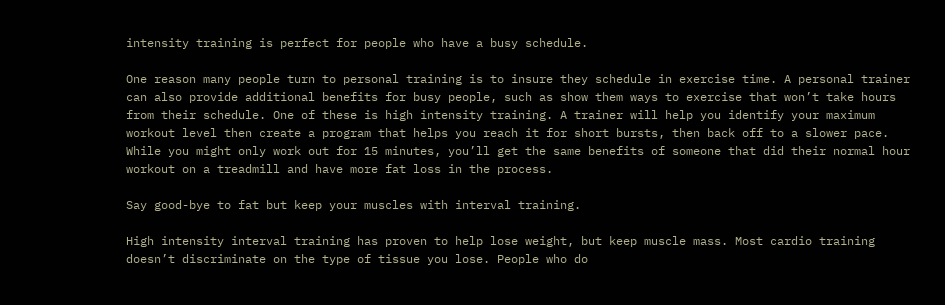intensity training is perfect for people who have a busy schedule.

One reason many people turn to personal training is to insure they schedule in exercise time. A personal trainer can also provide additional benefits for busy people, such as show them ways to exercise that won’t take hours from their schedule. One of these is high intensity training. A trainer will help you identify your maximum workout level then create a program that helps you reach it for short bursts, then back off to a slower pace. While you might only work out for 15 minutes, you’ll get the same benefits of someone that did their normal hour workout on a treadmill and have more fat loss in the process.

Say good-bye to fat but keep your muscles with interval training.

High intensity interval training has proven to help lose weight, but keep muscle mass. Most cardio training doesn’t discriminate on the type of tissue you lose. People who do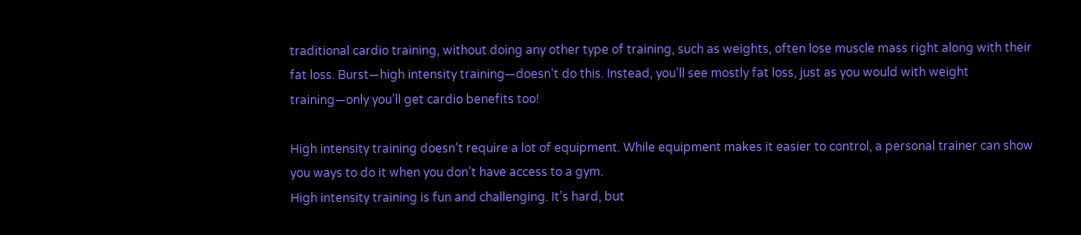traditional cardio training, without doing any other type of training, such as weights, often lose muscle mass right along with their fat loss. Burst—high intensity training—doesn’t do this. Instead, you’ll see mostly fat loss, just as you would with weight training—only you’ll get cardio benefits too!

High intensity training doesn’t require a lot of equipment. While equipment makes it easier to control, a personal trainer can show you ways to do it when you don’t have access to a gym.
High intensity training is fun and challenging. It’s hard, but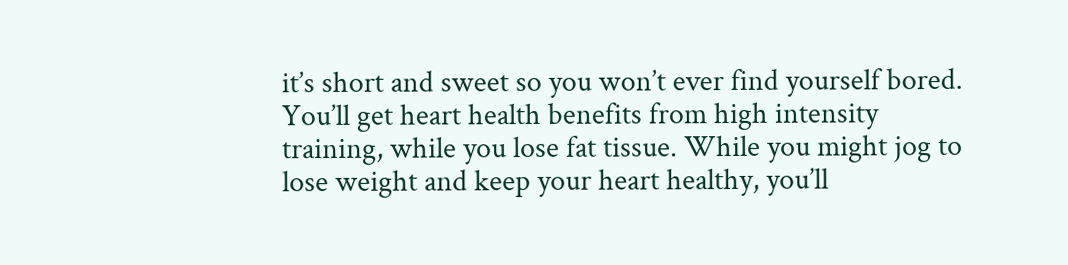it’s short and sweet so you won’t ever find yourself bored.
You’ll get heart health benefits from high intensity training, while you lose fat tissue. While you might jog to lose weight and keep your heart healthy, you’ll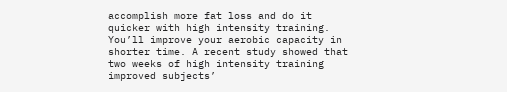accomplish more fat loss and do it quicker with high intensity training.
You’ll improve your aerobic capacity in shorter time. A recent study showed that two weeks of high intensity training improved subjects’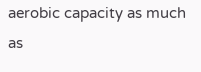aerobic capacity as much as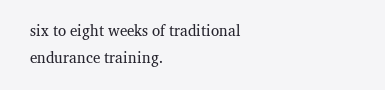six to eight weeks of traditional endurance training.